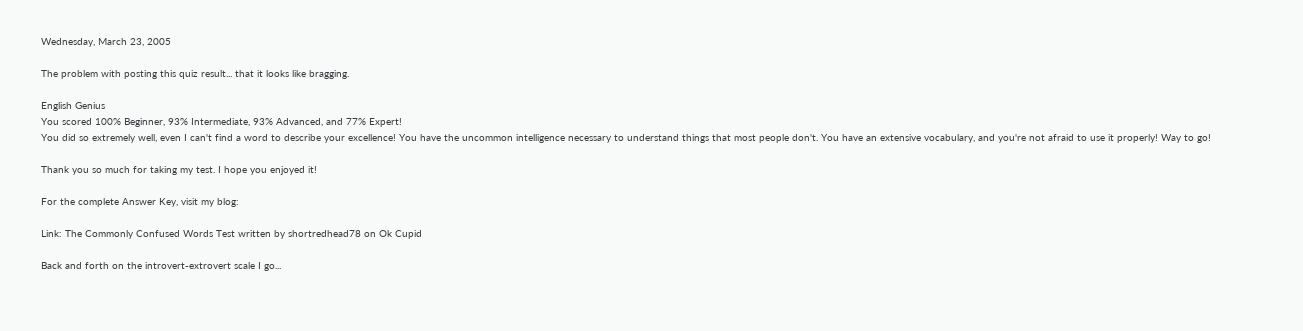Wednesday, March 23, 2005

The problem with posting this quiz result... that it looks like bragging.

English Genius
You scored 100% Beginner, 93% Intermediate, 93% Advanced, and 77% Expert!
You did so extremely well, even I can't find a word to describe your excellence! You have the uncommon intelligence necessary to understand things that most people don't. You have an extensive vocabulary, and you're not afraid to use it properly! Way to go!

Thank you so much for taking my test. I hope you enjoyed it!

For the complete Answer Key, visit my blog:

Link: The Commonly Confused Words Test written by shortredhead78 on Ok Cupid

Back and forth on the introvert-extrovert scale I go...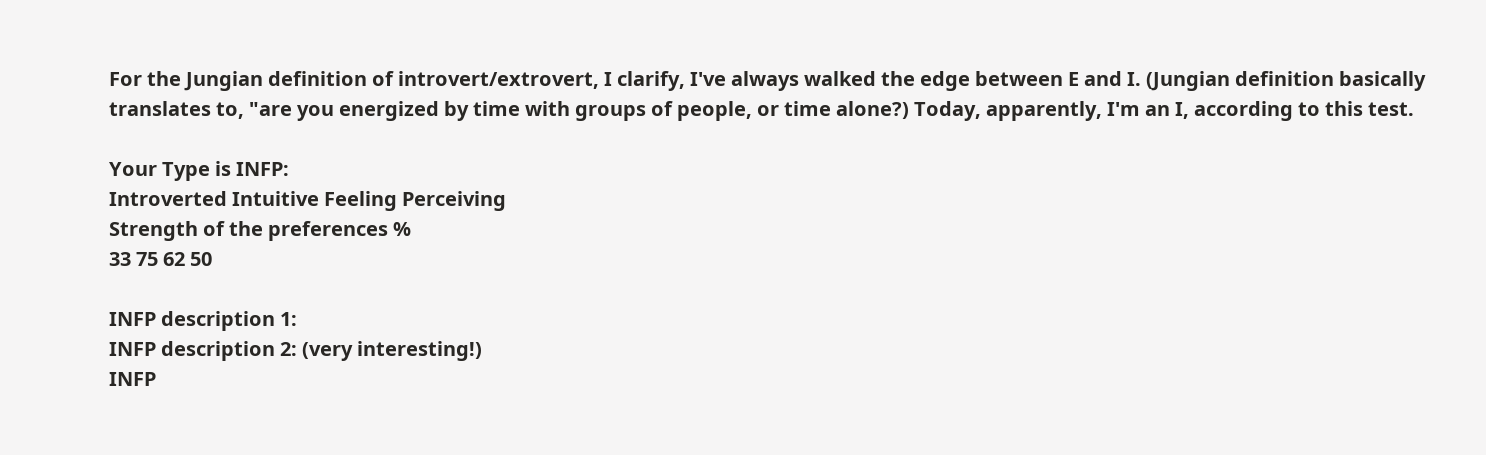For the Jungian definition of introvert/extrovert, I clarify, I've always walked the edge between E and I. (Jungian definition basically translates to, "are you energized by time with groups of people, or time alone?) Today, apparently, I'm an I, according to this test.

Your Type is INFP:
Introverted Intuitive Feeling Perceiving
Strength of the preferences %
33 75 62 50

INFP description 1:
INFP description 2: (very interesting!)
INFP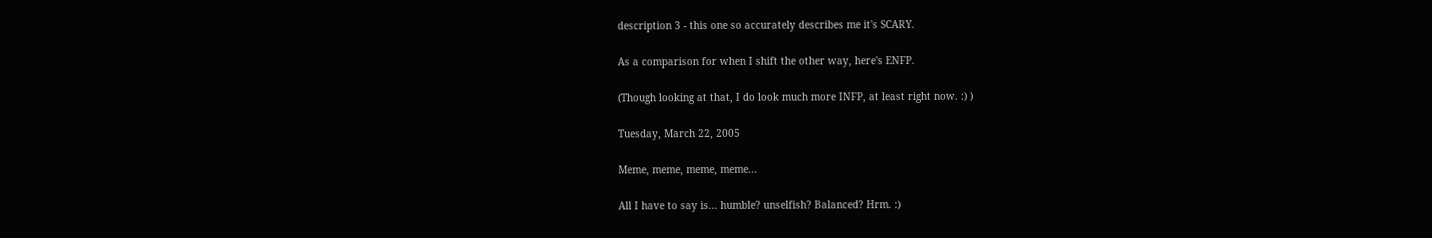description 3 - this one so accurately describes me it's SCARY.

As a comparison for when I shift the other way, here's ENFP.

(Though looking at that, I do look much more INFP, at least right now. :) )

Tuesday, March 22, 2005

Meme, meme, meme, meme...

All I have to say is... humble? unselfish? Balanced? Hrm. :)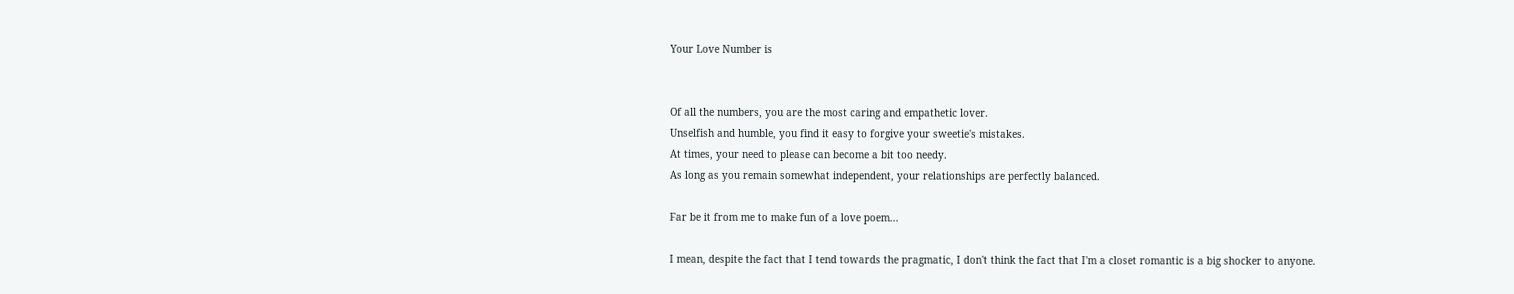Your Love Number is


Of all the numbers, you are the most caring and empathetic lover.
Unselfish and humble, you find it easy to forgive your sweetie's mistakes.
At times, your need to please can become a bit too needy.
As long as you remain somewhat independent, your relationships are perfectly balanced.

Far be it from me to make fun of a love poem...

I mean, despite the fact that I tend towards the pragmatic, I don't think the fact that I'm a closet romantic is a big shocker to anyone.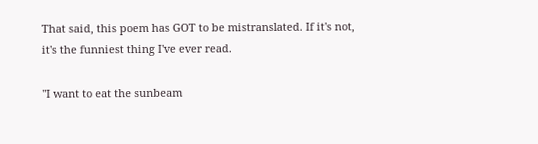That said, this poem has GOT to be mistranslated. If it's not, it's the funniest thing I've ever read.

"I want to eat the sunbeam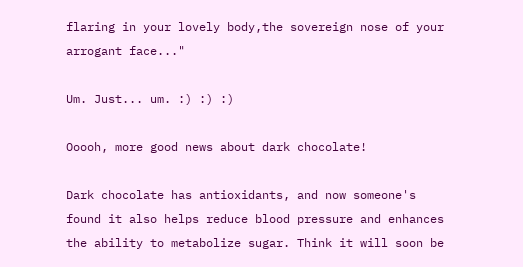flaring in your lovely body,the sovereign nose of your arrogant face..."

Um. Just... um. :) :) :)

Ooooh, more good news about dark chocolate!

Dark chocolate has antioxidants, and now someone's found it also helps reduce blood pressure and enhances the ability to metabolize sugar. Think it will soon be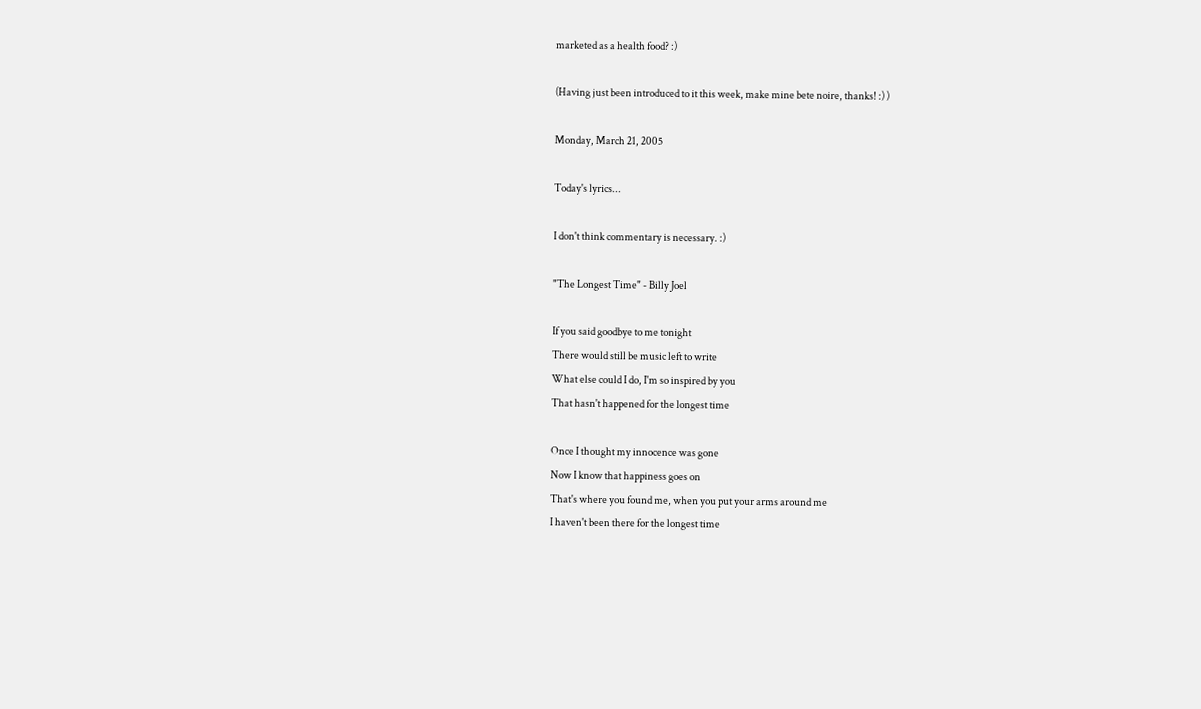marketed as a health food? :)

(Having just been introduced to it this week, make mine bete noire, thanks! :) )

Monday, March 21, 2005

Today's lyrics...

I don't think commentary is necessary. :)

"The Longest Time" - Billy Joel

If you said goodbye to me tonight
There would still be music left to write
What else could I do, I'm so inspired by you
That hasn't happened for the longest time

Once I thought my innocence was gone
Now I know that happiness goes on
That's where you found me, when you put your arms around me
I haven't been there for the longest time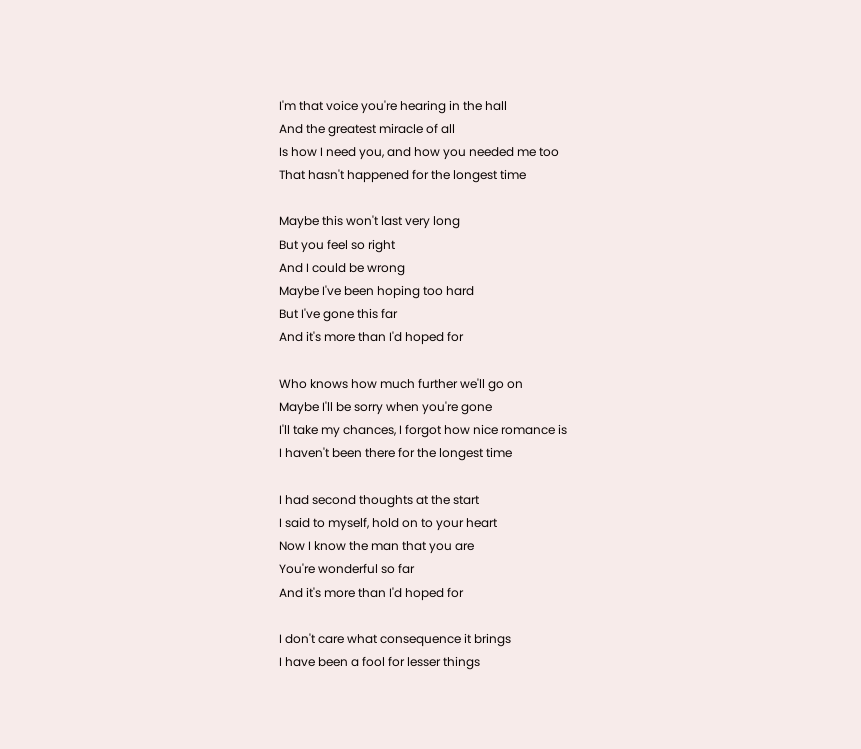I'm that voice you're hearing in the hall
And the greatest miracle of all
Is how I need you, and how you needed me too
That hasn't happened for the longest time

Maybe this won't last very long
But you feel so right
And I could be wrong
Maybe I've been hoping too hard
But I've gone this far
And it's more than I'd hoped for

Who knows how much further we'll go on
Maybe I'll be sorry when you're gone
I'll take my chances, I forgot how nice romance is
I haven't been there for the longest time

I had second thoughts at the start
I said to myself, hold on to your heart
Now I know the man that you are
You're wonderful so far
And it's more than I'd hoped for

I don't care what consequence it brings
I have been a fool for lesser things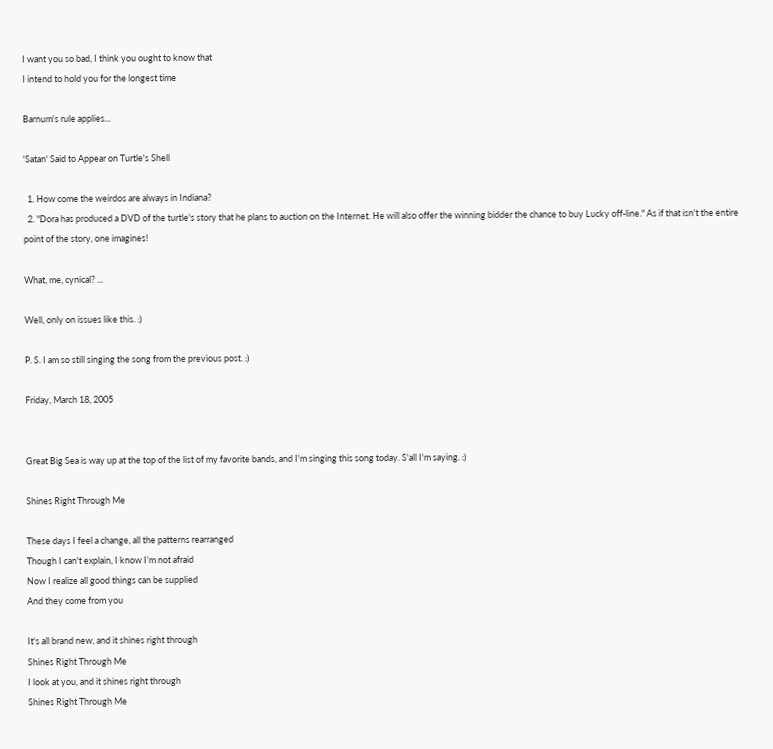I want you so bad, I think you ought to know that
I intend to hold you for the longest time

Barnum's rule applies...

'Satan' Said to Appear on Turtle's Shell

  1. How come the weirdos are always in Indiana?
  2. "Dora has produced a DVD of the turtle's story that he plans to auction on the Internet. He will also offer the winning bidder the chance to buy Lucky off-line." As if that isn't the entire point of the story, one imagines!

What, me, cynical? ...

Well, only on issues like this. :)

P. S. I am so still singing the song from the previous post. :)

Friday, March 18, 2005


Great Big Sea is way up at the top of the list of my favorite bands, and I'm singing this song today. S'all I'm saying. :)

Shines Right Through Me

These days I feel a change, all the patterns rearranged
Though I can't explain, I know I’m not afraid
Now I realize all good things can be supplied
And they come from you

It's all brand new, and it shines right through
Shines Right Through Me
I look at you, and it shines right through
Shines Right Through Me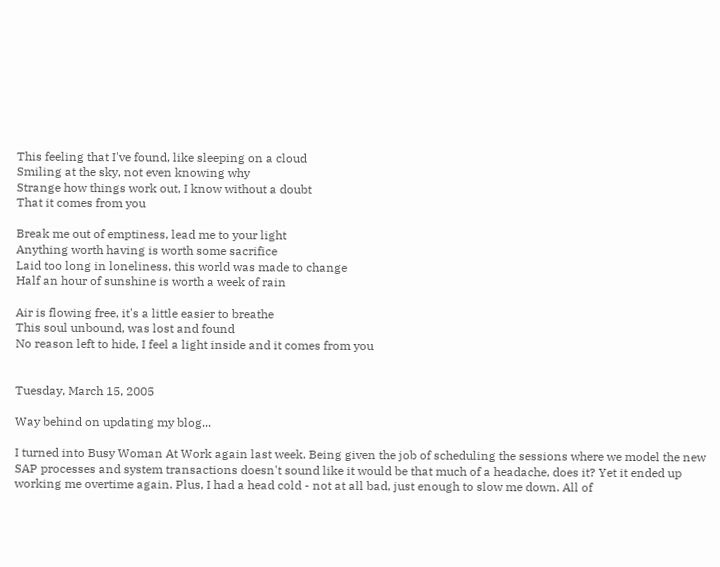This feeling that I've found, like sleeping on a cloud
Smiling at the sky, not even knowing why
Strange how things work out, I know without a doubt
That it comes from you

Break me out of emptiness, lead me to your light
Anything worth having is worth some sacrifice
Laid too long in loneliness, this world was made to change
Half an hour of sunshine is worth a week of rain

Air is flowing free, it's a little easier to breathe
This soul unbound, was lost and found
No reason left to hide, I feel a light inside and it comes from you


Tuesday, March 15, 2005

Way behind on updating my blog...

I turned into Busy Woman At Work again last week. Being given the job of scheduling the sessions where we model the new SAP processes and system transactions doesn't sound like it would be that much of a headache, does it? Yet it ended up working me overtime again. Plus, I had a head cold - not at all bad, just enough to slow me down. All of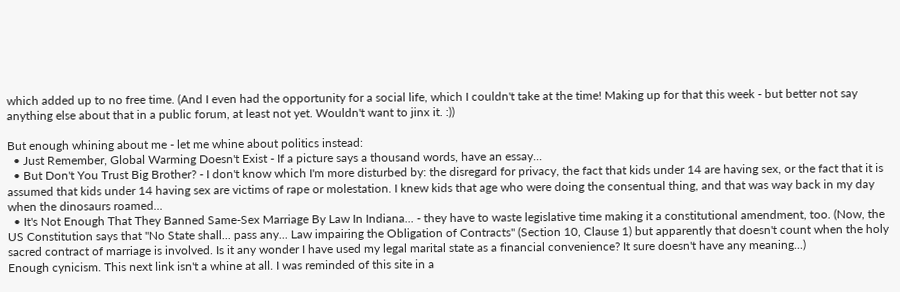which added up to no free time. (And I even had the opportunity for a social life, which I couldn't take at the time! Making up for that this week - but better not say anything else about that in a public forum, at least not yet. Wouldn't want to jinx it. :))

But enough whining about me - let me whine about politics instead:
  • Just Remember, Global Warming Doesn't Exist - If a picture says a thousand words, have an essay...
  • But Don't You Trust Big Brother? - I don't know which I'm more disturbed by: the disregard for privacy, the fact that kids under 14 are having sex, or the fact that it is assumed that kids under 14 having sex are victims of rape or molestation. I knew kids that age who were doing the consentual thing, and that was way back in my day when the dinosaurs roamed...
  • It's Not Enough That They Banned Same-Sex Marriage By Law In Indiana... - they have to waste legislative time making it a constitutional amendment, too. (Now, the US Constitution says that "No State shall... pass any... Law impairing the Obligation of Contracts" (Section 10, Clause 1) but apparently that doesn't count when the holy sacred contract of marriage is involved. Is it any wonder I have used my legal marital state as a financial convenience? It sure doesn't have any meaning...)
Enough cynicism. This next link isn't a whine at all. I was reminded of this site in a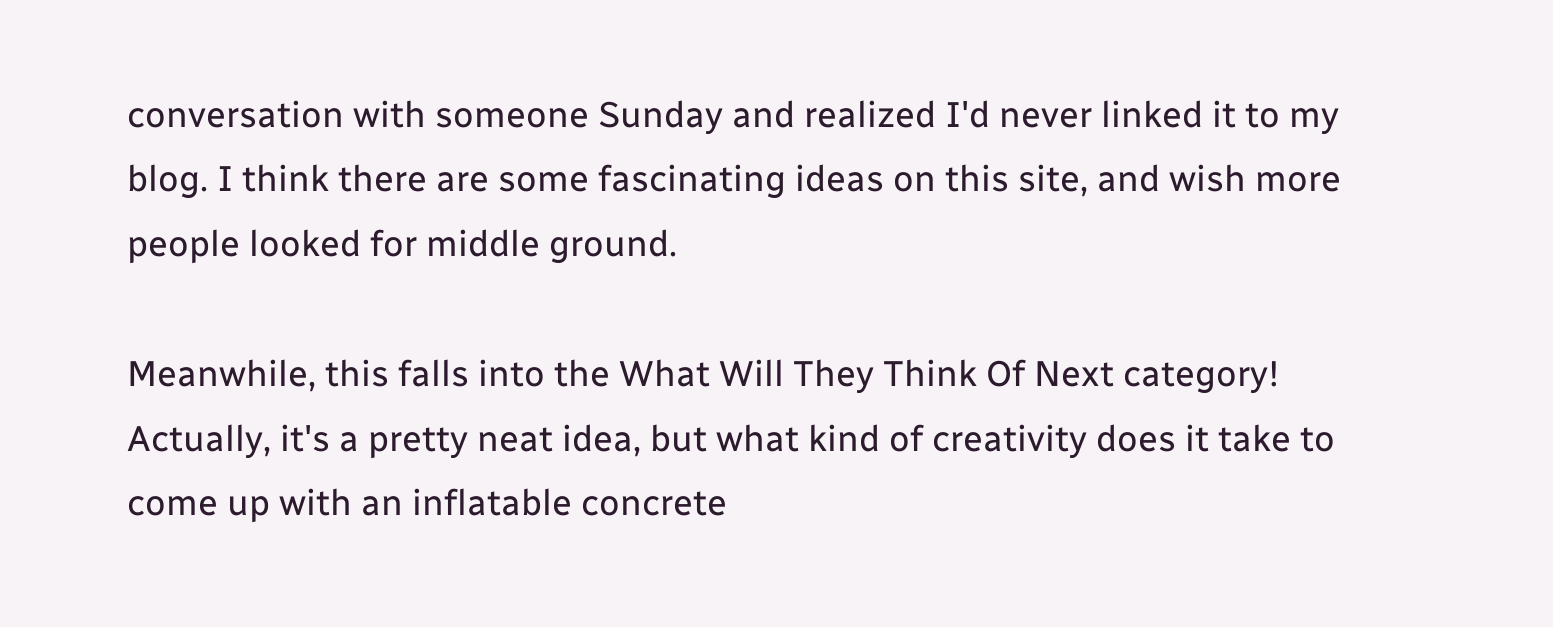conversation with someone Sunday and realized I'd never linked it to my blog. I think there are some fascinating ideas on this site, and wish more people looked for middle ground.

Meanwhile, this falls into the What Will They Think Of Next category! Actually, it's a pretty neat idea, but what kind of creativity does it take to come up with an inflatable concrete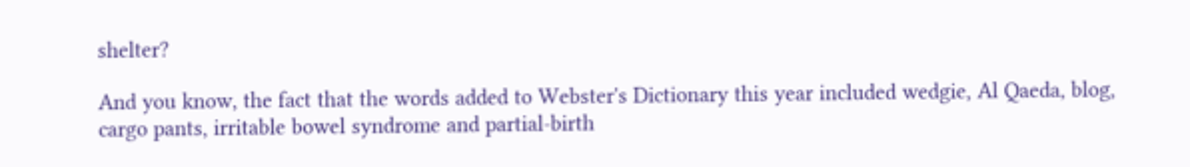shelter?

And you know, the fact that the words added to Webster's Dictionary this year included wedgie, Al Qaeda, blog, cargo pants, irritable bowel syndrome and partial-birth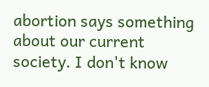abortion says something about our current society. I don't know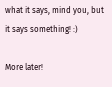what it says, mind you, but it says something! :)

More later!